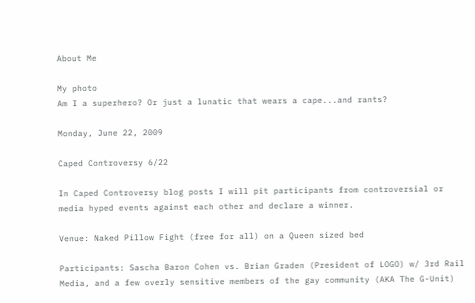About Me

My photo
Am I a superhero? Or just a lunatic that wears a cape...and rants?

Monday, June 22, 2009

Caped Controversy 6/22

In Caped Controversy blog posts I will pit participants from controversial or media hyped events against each other and declare a winner.

Venue: Naked Pillow Fight (free for all) on a Queen sized bed

Participants: Sascha Baron Cohen vs. Brian Graden (President of LOGO) w/ 3rd Rail Media, and a few overly sensitive members of the gay community (AKA The G-Unit)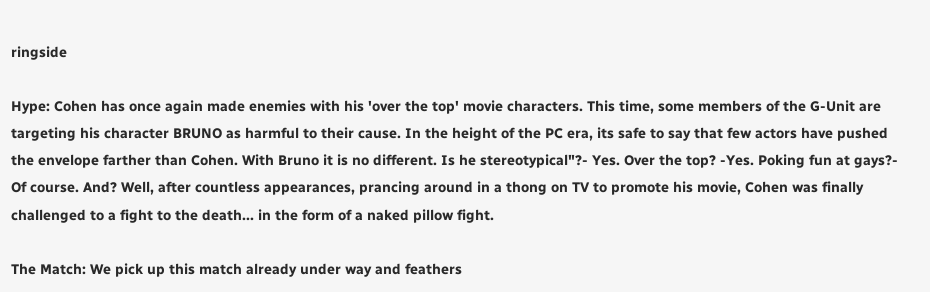ringside

Hype: Cohen has once again made enemies with his 'over the top' movie characters. This time, some members of the G-Unit are targeting his character BRUNO as harmful to their cause. In the height of the PC era, its safe to say that few actors have pushed the envelope farther than Cohen. With Bruno it is no different. Is he stereotypical"?- Yes. Over the top? -Yes. Poking fun at gays?- Of course. And? Well, after countless appearances, prancing around in a thong on TV to promote his movie, Cohen was finally challenged to a fight to the death... in the form of a naked pillow fight.

The Match: We pick up this match already under way and feathers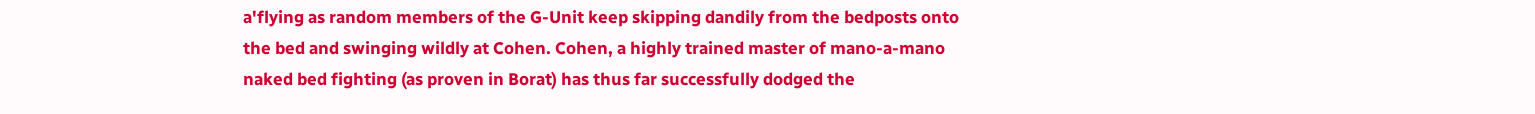a'flying as random members of the G-Unit keep skipping dandily from the bedposts onto the bed and swinging wildly at Cohen. Cohen, a highly trained master of mano-a-mano naked bed fighting (as proven in Borat) has thus far successfully dodged the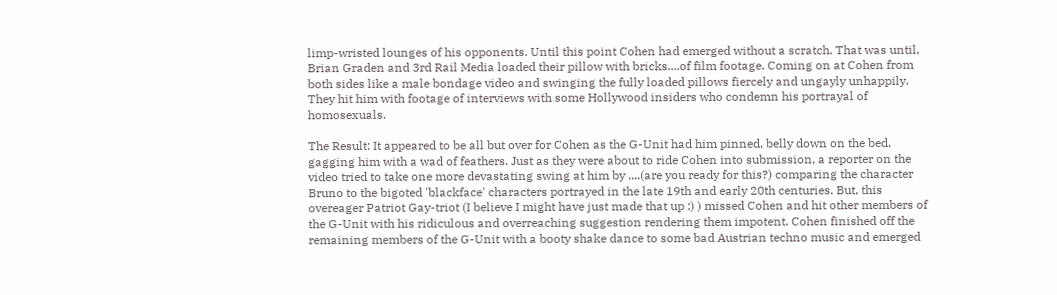limp-wristed lounges of his opponents. Until this point Cohen had emerged without a scratch. That was until, Brian Graden and 3rd Rail Media loaded their pillow with bricks....of film footage. Coming on at Cohen from both sides like a male bondage video and swinging the fully loaded pillows fiercely and ungayly unhappily. They hit him with footage of interviews with some Hollywood insiders who condemn his portrayal of homosexuals.

The Result: It appeared to be all but over for Cohen as the G-Unit had him pinned, belly down on the bed, gagging him with a wad of feathers. Just as they were about to ride Cohen into submission, a reporter on the video tried to take one more devastating swing at him by ....(are you ready for this?) comparing the character Bruno to the bigoted 'blackface' characters portrayed in the late 19th and early 20th centuries. But, this overeager Patriot Gay-triot (I believe I might have just made that up :) ) missed Cohen and hit other members of the G-Unit with his ridiculous and overreaching suggestion rendering them impotent. Cohen finished off the remaining members of the G-Unit with a booty shake dance to some bad Austrian techno music and emerged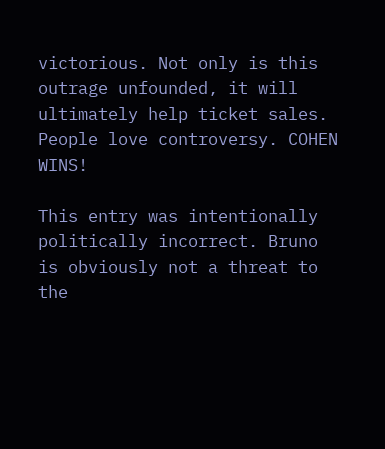victorious. Not only is this outrage unfounded, it will ultimately help ticket sales. People love controversy. COHEN WINS!

This entry was intentionally politically incorrect. Bruno is obviously not a threat to the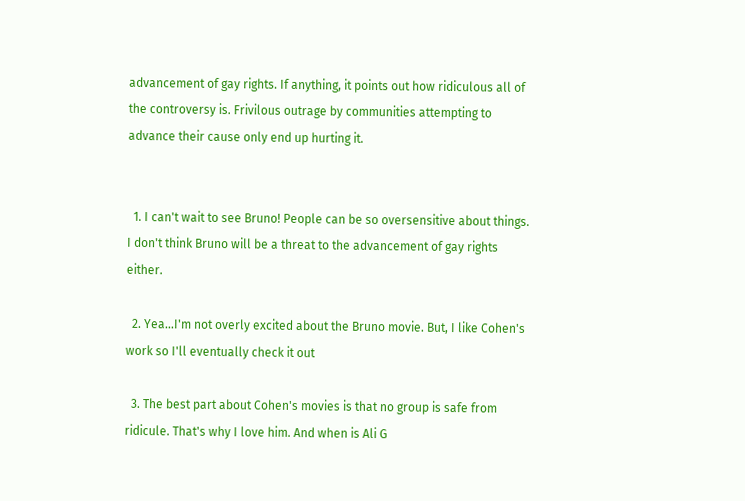advancement of gay rights. If anything, it points out how ridiculous all of the controversy is. Frivilous outrage by communities attempting to advance their cause only end up hurting it.


  1. I can't wait to see Bruno! People can be so oversensitive about things. I don't think Bruno will be a threat to the advancement of gay rights either.

  2. Yea...I'm not overly excited about the Bruno movie. But, I like Cohen's work so I'll eventually check it out

  3. The best part about Cohen's movies is that no group is safe from ridicule. That's why I love him. And when is Ali G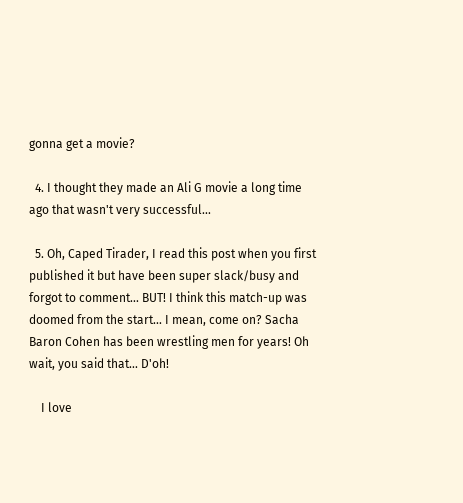gonna get a movie?

  4. I thought they made an Ali G movie a long time ago that wasn't very successful...

  5. Oh, Caped Tirader, I read this post when you first published it but have been super slack/busy and forgot to comment... BUT! I think this match-up was doomed from the start... I mean, come on? Sacha Baron Cohen has been wrestling men for years! Oh wait, you said that... D'oh!

    I love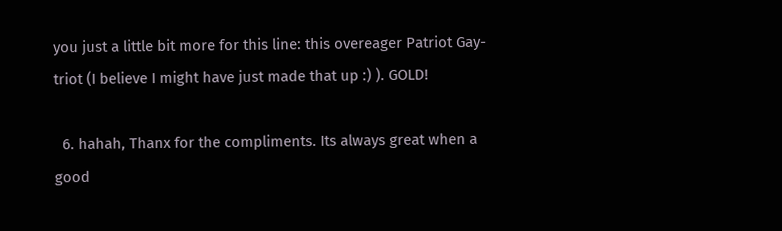you just a little bit more for this line: this overeager Patriot Gay-triot (I believe I might have just made that up :) ). GOLD!

  6. hahah, Thanx for the compliments. Its always great when a good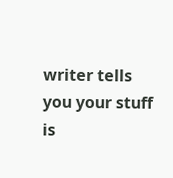writer tells you your stuff is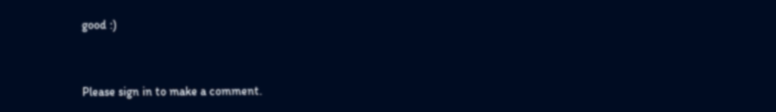good :)


Please sign in to make a comment.